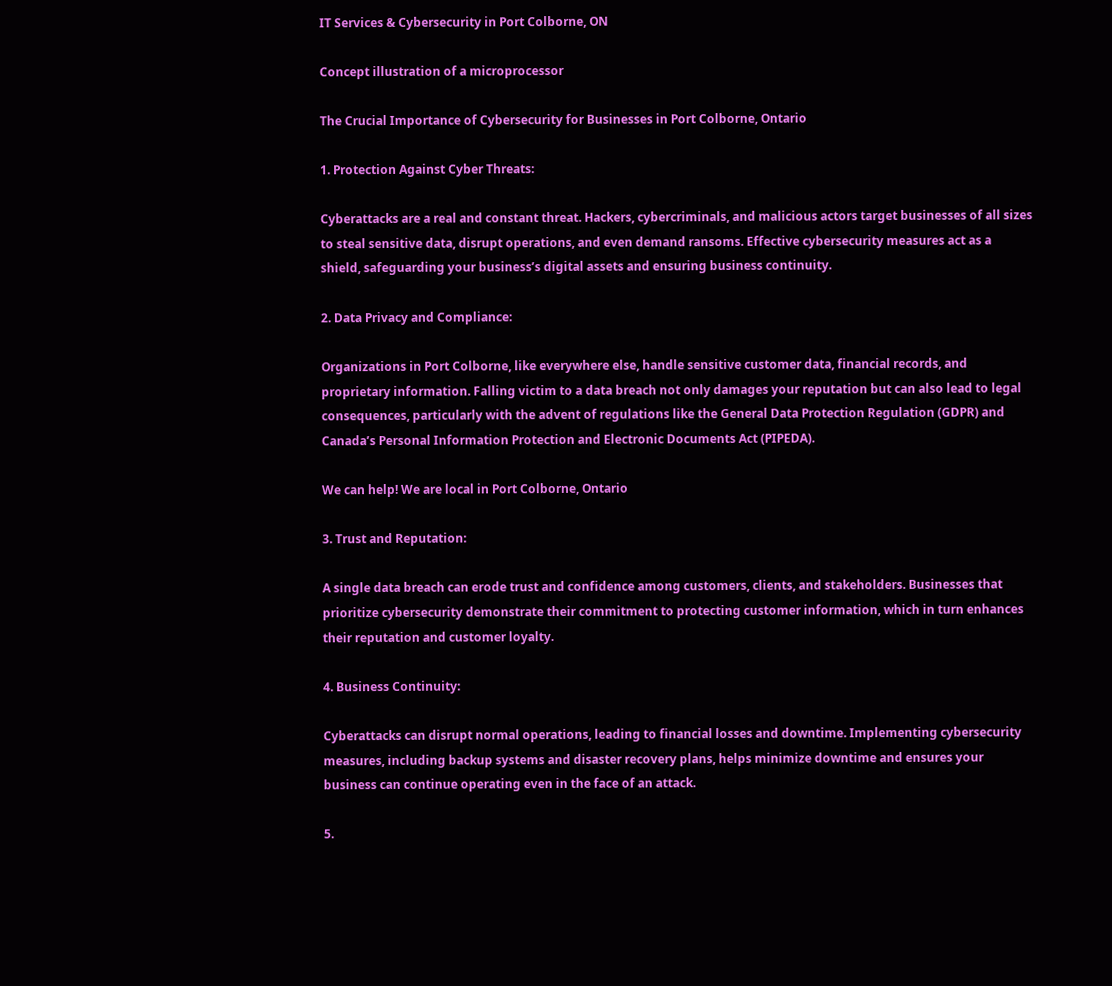IT Services & Cybersecurity in Port Colborne, ON

Concept illustration of a microprocessor

The Crucial Importance of Cybersecurity for Businesses in Port Colborne, Ontario

1. Protection Against Cyber Threats:

Cyberattacks are a real and constant threat. Hackers, cybercriminals, and malicious actors target businesses of all sizes to steal sensitive data, disrupt operations, and even demand ransoms. Effective cybersecurity measures act as a shield, safeguarding your business’s digital assets and ensuring business continuity.

2. Data Privacy and Compliance:

Organizations in Port Colborne, like everywhere else, handle sensitive customer data, financial records, and proprietary information. Falling victim to a data breach not only damages your reputation but can also lead to legal consequences, particularly with the advent of regulations like the General Data Protection Regulation (GDPR) and Canada’s Personal Information Protection and Electronic Documents Act (PIPEDA).

We can help! We are local in Port Colborne, Ontario

3. Trust and Reputation:

A single data breach can erode trust and confidence among customers, clients, and stakeholders. Businesses that prioritize cybersecurity demonstrate their commitment to protecting customer information, which in turn enhances their reputation and customer loyalty.

4. Business Continuity:

Cyberattacks can disrupt normal operations, leading to financial losses and downtime. Implementing cybersecurity measures, including backup systems and disaster recovery plans, helps minimize downtime and ensures your business can continue operating even in the face of an attack.

5.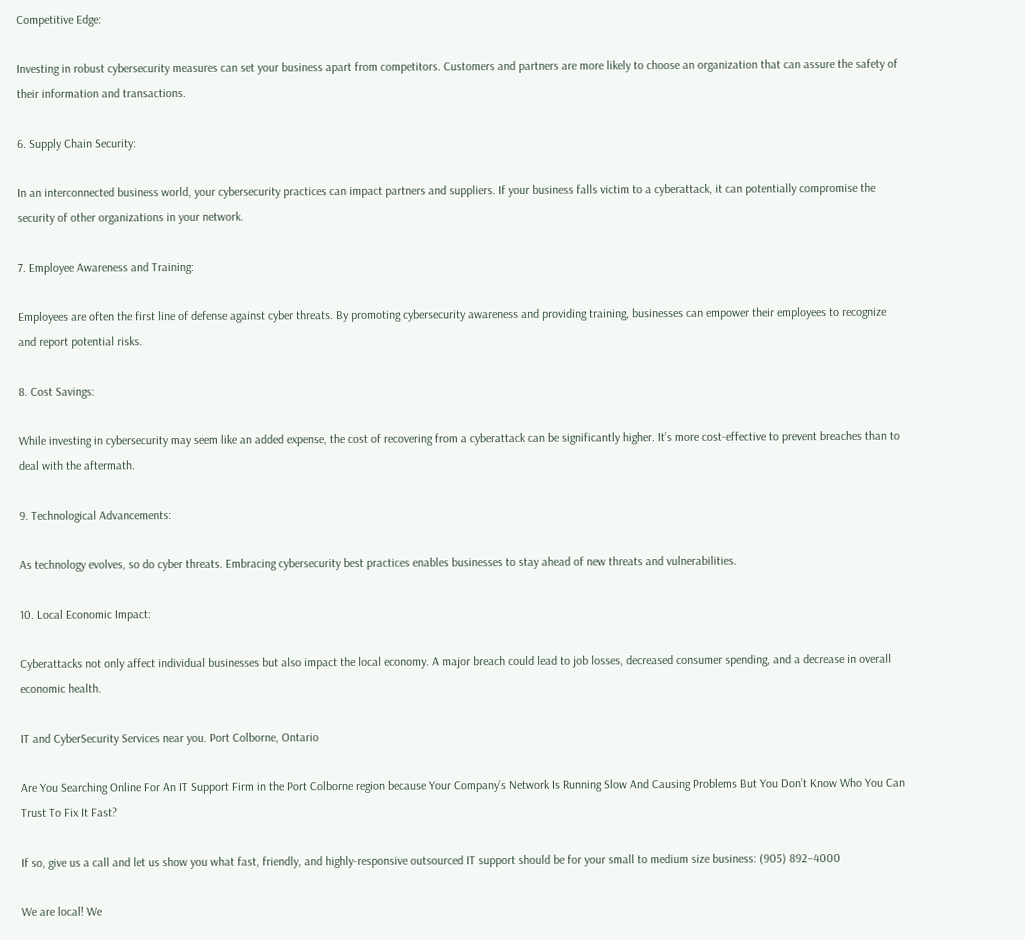Competitive Edge:

Investing in robust cybersecurity measures can set your business apart from competitors. Customers and partners are more likely to choose an organization that can assure the safety of their information and transactions.

6. Supply Chain Security:

In an interconnected business world, your cybersecurity practices can impact partners and suppliers. If your business falls victim to a cyberattack, it can potentially compromise the security of other organizations in your network.

7. Employee Awareness and Training:

Employees are often the first line of defense against cyber threats. By promoting cybersecurity awareness and providing training, businesses can empower their employees to recognize and report potential risks.

8. Cost Savings:

While investing in cybersecurity may seem like an added expense, the cost of recovering from a cyberattack can be significantly higher. It’s more cost-effective to prevent breaches than to deal with the aftermath.

9. Technological Advancements:

As technology evolves, so do cyber threats. Embracing cybersecurity best practices enables businesses to stay ahead of new threats and vulnerabilities.

10. Local Economic Impact:

Cyberattacks not only affect individual businesses but also impact the local economy. A major breach could lead to job losses, decreased consumer spending, and a decrease in overall economic health.

IT and CyberSecurity Services near you. Port Colborne, Ontario

Are You Searching Online For An IT Support Firm in the Port Colborne region because Your Company’s Network Is Running Slow And Causing Problems But You Don’t Know Who You Can Trust To Fix It Fast?

If so, give us a call and let us show you what fast, friendly, and highly-responsive outsourced IT support should be for your small to medium size business: (905) 892–4000

We are local! We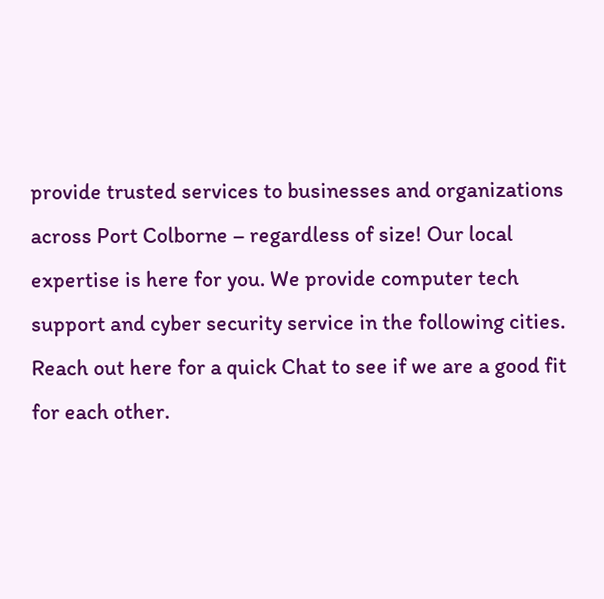provide trusted services to businesses and organizations across Port Colborne – regardless of size! Our local expertise is here for you. We provide computer tech support and cyber security service in the following cities. Reach out here for a quick Chat to see if we are a good fit for each other.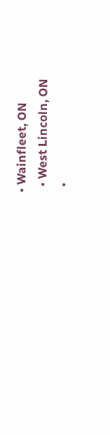• Wainfleet, ON
  • West Lincoln, ON
  •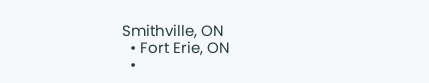Smithville, ON
  • Fort Erie, ON
  •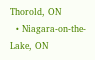Thorold, ON
  • Niagara-on-the-Lake, ON